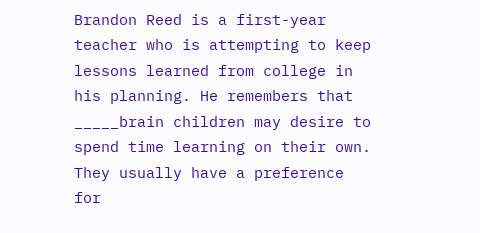Brandon Reed is a first-year teacher who is attempting to keep lessons learned from college in his planning. He remembers that _____brain children may desire to spend time learning on their own. They usually have a preference for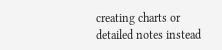creating charts or detailed notes instead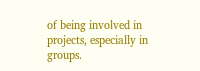of being involved in projects, especially in groups.